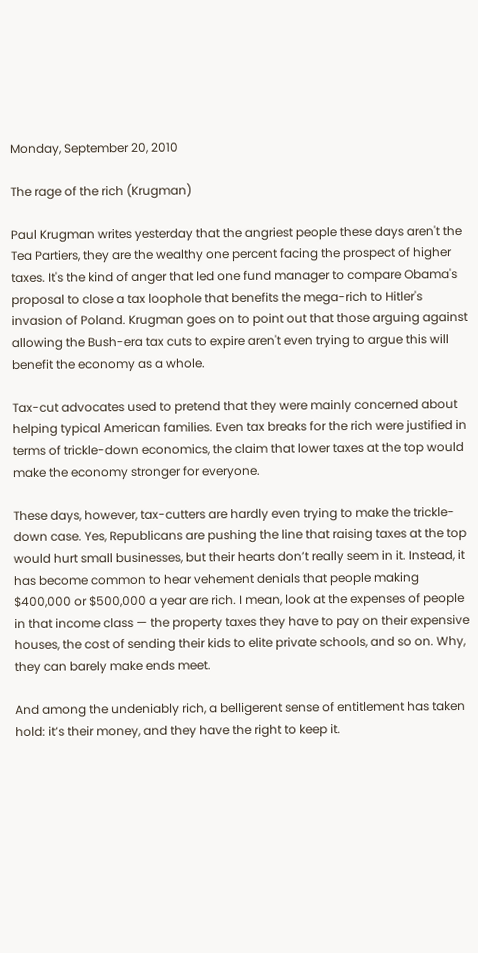Monday, September 20, 2010

The rage of the rich (Krugman)

Paul Krugman writes yesterday that the angriest people these days aren't the Tea Partiers, they are the wealthy one percent facing the prospect of higher taxes. It's the kind of anger that led one fund manager to compare Obama's proposal to close a tax loophole that benefits the mega-rich to Hitler's invasion of Poland. Krugman goes on to point out that those arguing against allowing the Bush-era tax cuts to expire aren't even trying to argue this will benefit the economy as a whole.

Tax-cut advocates used to pretend that they were mainly concerned about helping typical American families. Even tax breaks for the rich were justified in terms of trickle-down economics, the claim that lower taxes at the top would make the economy stronger for everyone.

These days, however, tax-cutters are hardly even trying to make the trickle-down case. Yes, Republicans are pushing the line that raising taxes at the top would hurt small businesses, but their hearts don’t really seem in it. Instead, it has become common to hear vehement denials that people making $400,000 or $500,000 a year are rich. I mean, look at the expenses of people in that income class — the property taxes they have to pay on their expensive houses, the cost of sending their kids to elite private schools, and so on. Why, they can barely make ends meet.

And among the undeniably rich, a belligerent sense of entitlement has taken hold: it’s their money, and they have the right to keep it.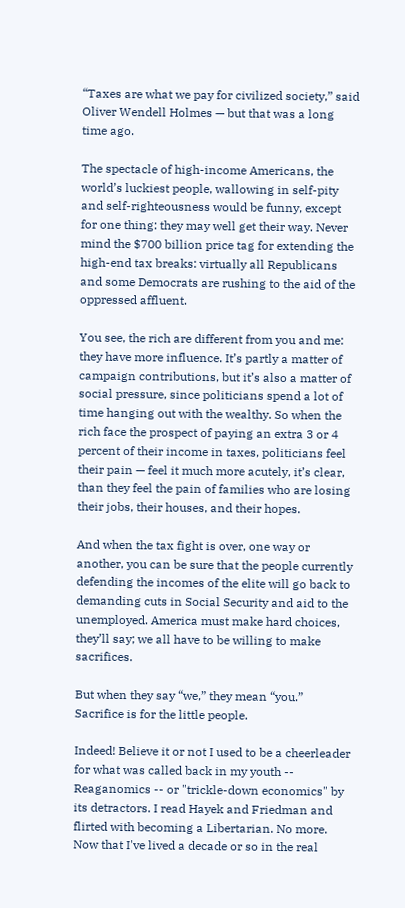“Taxes are what we pay for civilized society,” said Oliver Wendell Holmes — but that was a long time ago.

The spectacle of high-income Americans, the world’s luckiest people, wallowing in self-pity and self-righteousness would be funny, except for one thing: they may well get their way. Never mind the $700 billion price tag for extending the high-end tax breaks: virtually all Republicans and some Democrats are rushing to the aid of the oppressed affluent.

You see, the rich are different from you and me: they have more influence. It’s partly a matter of campaign contributions, but it’s also a matter of social pressure, since politicians spend a lot of time hanging out with the wealthy. So when the rich face the prospect of paying an extra 3 or 4 percent of their income in taxes, politicians feel their pain — feel it much more acutely, it’s clear, than they feel the pain of families who are losing their jobs, their houses, and their hopes.

And when the tax fight is over, one way or another, you can be sure that the people currently defending the incomes of the elite will go back to demanding cuts in Social Security and aid to the unemployed. America must make hard choices, they’ll say; we all have to be willing to make sacrifices.

But when they say “we,” they mean “you.” Sacrifice is for the little people.

Indeed! Believe it or not I used to be a cheerleader for what was called back in my youth -- Reaganomics -- or "trickle-down economics" by its detractors. I read Hayek and Friedman and flirted with becoming a Libertarian. No more. Now that I've lived a decade or so in the real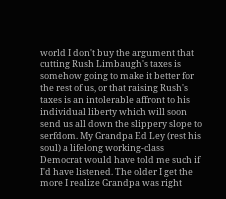world I don't buy the argument that cutting Rush Limbaugh's taxes is somehow going to make it better for the rest of us, or that raising Rush's taxes is an intolerable affront to his individual liberty which will soon send us all down the slippery slope to serfdom. My Grandpa Ed Ley (rest his soul) a lifelong working-class Democrat would have told me such if I'd have listened. The older I get the more I realize Grandpa was right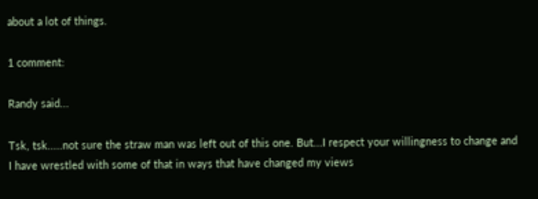about a lot of things.

1 comment:

Randy said...

Tsk, tsk.....not sure the straw man was left out of this one. But...I respect your willingness to change and I have wrestled with some of that in ways that have changed my views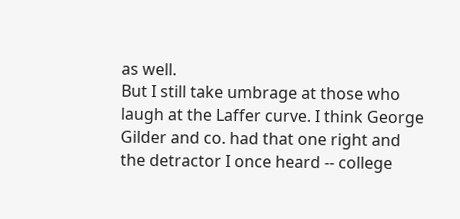as well.
But I still take umbrage at those who laugh at the Laffer curve. I think George Gilder and co. had that one right and the detractor I once heard -- college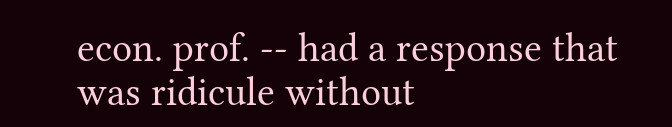econ. prof. -- had a response that was ridicule without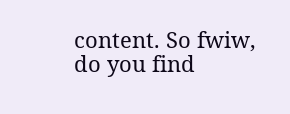content. So fwiw, do you find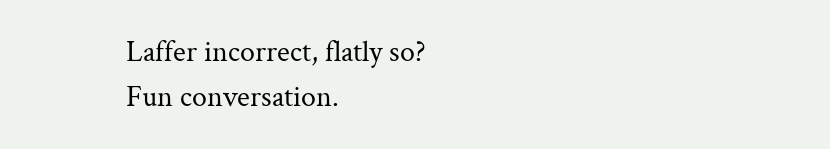Laffer incorrect, flatly so?
Fun conversation.